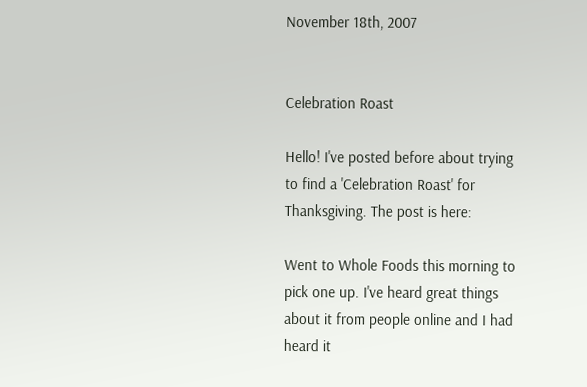November 18th, 2007


Celebration Roast

Hello! I've posted before about trying to find a 'Celebration Roast' for Thanksgiving. The post is here:

Went to Whole Foods this morning to pick one up. I've heard great things about it from people online and I had heard it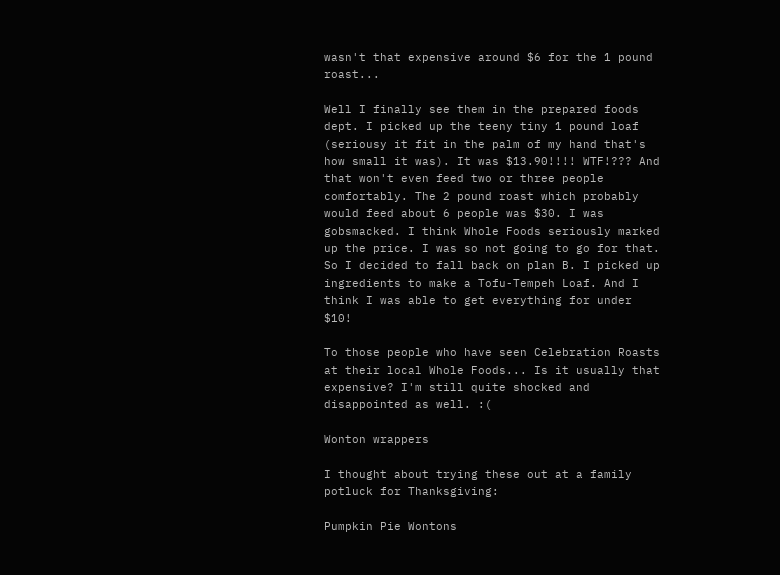wasn't that expensive around $6 for the 1 pound roast...

Well I finally see them in the prepared foods dept. I picked up the teeny tiny 1 pound loaf (seriousy it fit in the palm of my hand that's how small it was). It was $13.90!!!! WTF!??? And that won't even feed two or three people comfortably. The 2 pound roast which probably would feed about 6 people was $30. I was gobsmacked. I think Whole Foods seriously marked up the price. I was so not going to go for that. So I decided to fall back on plan B. I picked up ingredients to make a Tofu-Tempeh Loaf. And I think I was able to get everything for under $10!

To those people who have seen Celebration Roasts at their local Whole Foods... Is it usually that expensive? I'm still quite shocked and disappointed as well. :(

Wonton wrappers

I thought about trying these out at a family potluck for Thanksgiving:

Pumpkin Pie Wontons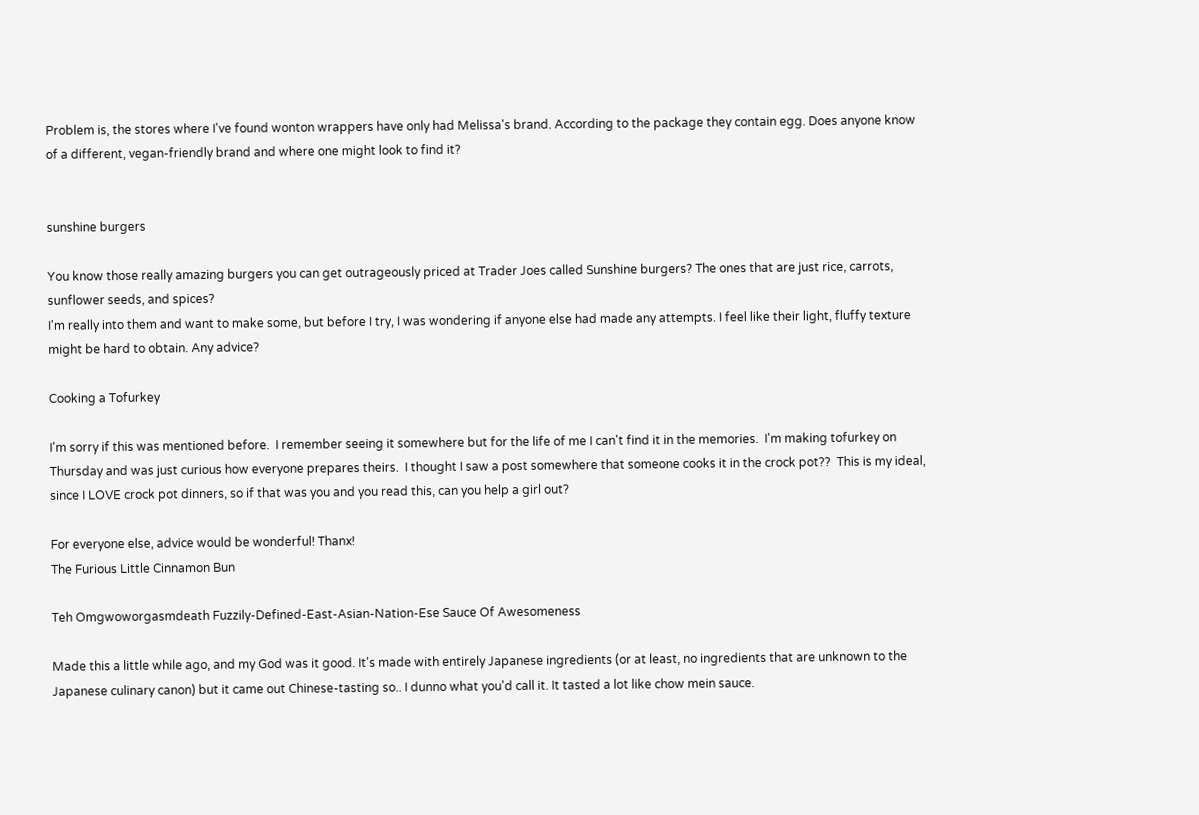Problem is, the stores where I've found wonton wrappers have only had Melissa's brand. According to the package they contain egg. Does anyone know of a different, vegan-friendly brand and where one might look to find it?


sunshine burgers

You know those really amazing burgers you can get outrageously priced at Trader Joes called Sunshine burgers? The ones that are just rice, carrots, sunflower seeds, and spices?
I'm really into them and want to make some, but before I try, I was wondering if anyone else had made any attempts. I feel like their light, fluffy texture might be hard to obtain. Any advice?

Cooking a Tofurkey

I'm sorry if this was mentioned before.  I remember seeing it somewhere but for the life of me I can't find it in the memories.  I'm making tofurkey on Thursday and was just curious how everyone prepares theirs.  I thought I saw a post somewhere that someone cooks it in the crock pot??  This is my ideal, since I LOVE crock pot dinners, so if that was you and you read this, can you help a girl out?

For everyone else, advice would be wonderful! Thanx!
The Furious Little Cinnamon Bun

Teh Omgwoworgasmdeath Fuzzily-Defined-East-Asian-Nation-Ese Sauce Of Awesomeness

Made this a little while ago, and my God was it good. It's made with entirely Japanese ingredients (or at least, no ingredients that are unknown to the Japanese culinary canon) but it came out Chinese-tasting so.. I dunno what you'd call it. It tasted a lot like chow mein sauce.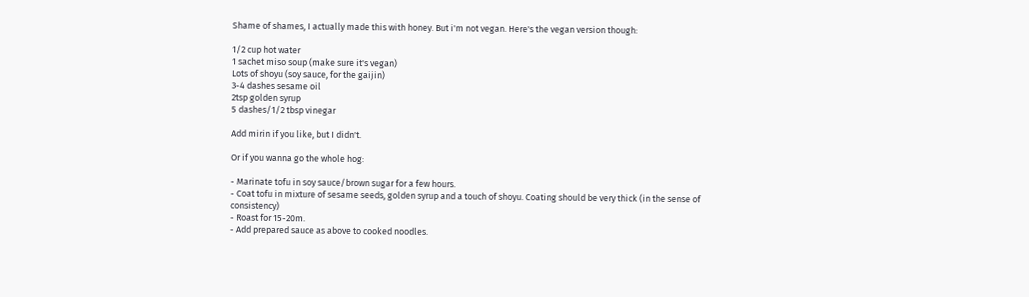Shame of shames, I actually made this with honey. But i'm not vegan. Here's the vegan version though:

1/2 cup hot water
1 sachet miso soup (make sure it's vegan)
Lots of shoyu (soy sauce, for the gaijin)
3-4 dashes sesame oil
2tsp golden syrup
5 dashes/1/2 tbsp vinegar

Add mirin if you like, but I didn't.

Or if you wanna go the whole hog:

- Marinate tofu in soy sauce/brown sugar for a few hours.
- Coat tofu in mixture of sesame seeds, golden syrup and a touch of shoyu. Coating should be very thick (in the sense of consistency)
- Roast for 15-20m.
- Add prepared sauce as above to cooked noodles.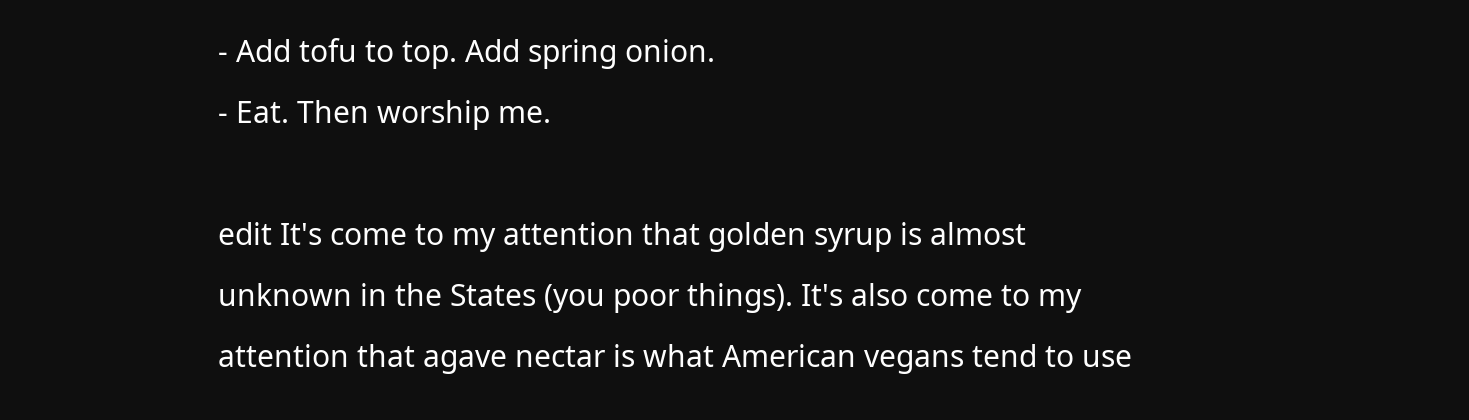- Add tofu to top. Add spring onion.
- Eat. Then worship me.

edit It's come to my attention that golden syrup is almost unknown in the States (you poor things). It's also come to my attention that agave nectar is what American vegans tend to use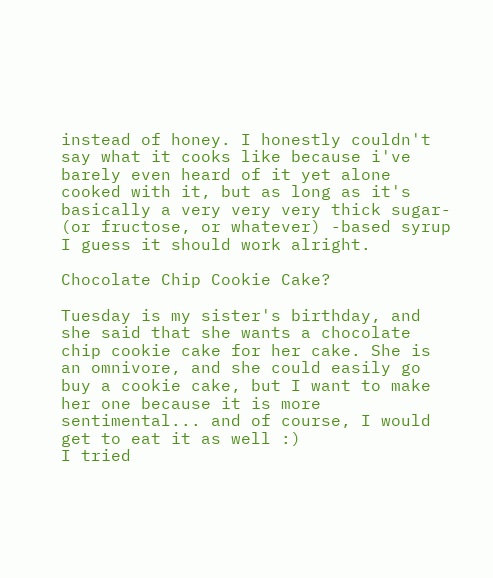instead of honey. I honestly couldn't say what it cooks like because i've barely even heard of it yet alone cooked with it, but as long as it's basically a very very very thick sugar- (or fructose, or whatever) -based syrup I guess it should work alright.

Chocolate Chip Cookie Cake?

Tuesday is my sister's birthday, and she said that she wants a chocolate chip cookie cake for her cake. She is an omnivore, and she could easily go buy a cookie cake, but I want to make her one because it is more sentimental... and of course, I would get to eat it as well :)
I tried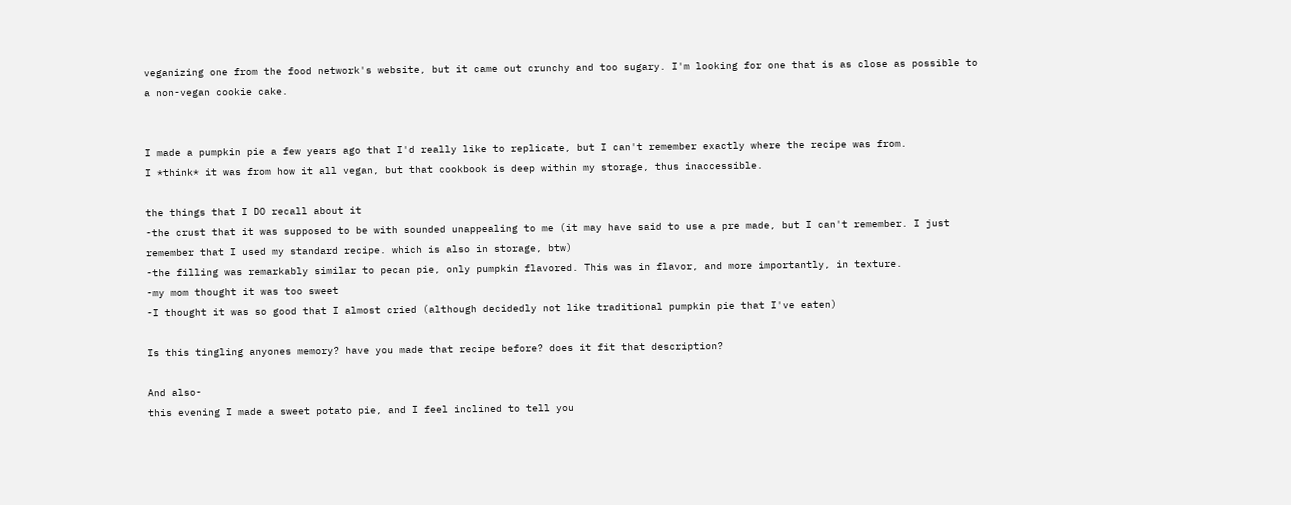veganizing one from the food network's website, but it came out crunchy and too sugary. I'm looking for one that is as close as possible to a non-vegan cookie cake.


I made a pumpkin pie a few years ago that I'd really like to replicate, but I can't remember exactly where the recipe was from.
I *think* it was from how it all vegan, but that cookbook is deep within my storage, thus inaccessible.

the things that I DO recall about it
-the crust that it was supposed to be with sounded unappealing to me (it may have said to use a pre made, but I can't remember. I just remember that I used my standard recipe. which is also in storage, btw)
-the filling was remarkably similar to pecan pie, only pumpkin flavored. This was in flavor, and more importantly, in texture.
-my mom thought it was too sweet
-I thought it was so good that I almost cried (although decidedly not like traditional pumpkin pie that I've eaten)

Is this tingling anyones memory? have you made that recipe before? does it fit that description?

And also-
this evening I made a sweet potato pie, and I feel inclined to tell you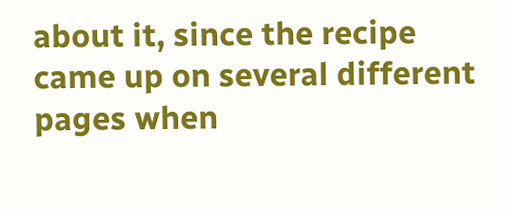about it, since the recipe came up on several different pages when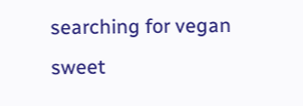searching for vegan sweet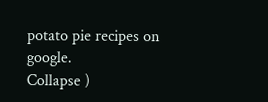potato pie recipes on google.
Collapse )